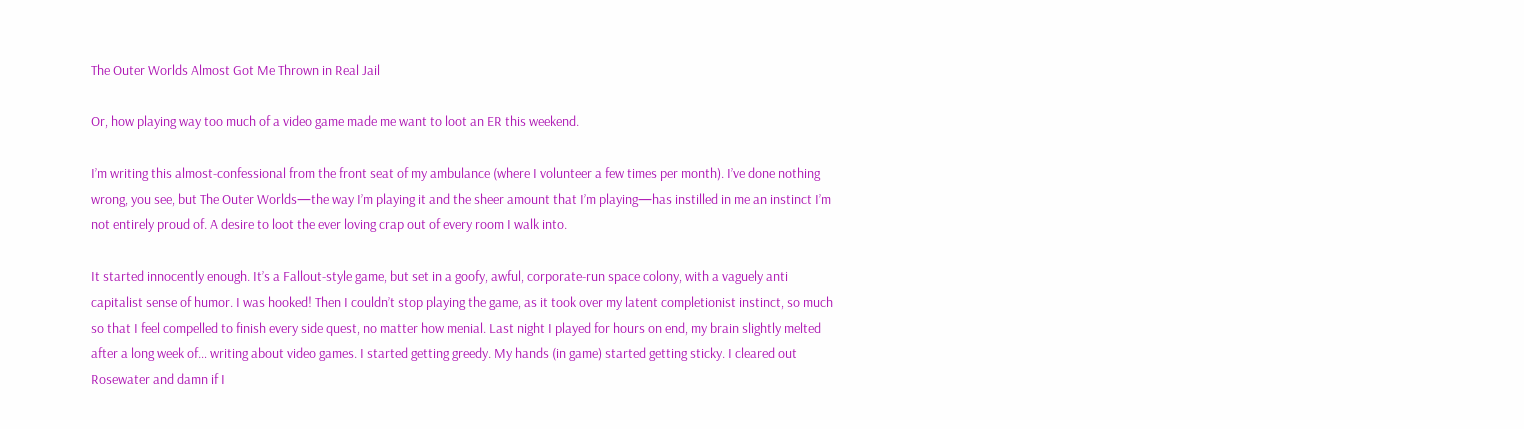The Outer Worlds Almost Got Me Thrown in Real Jail

Or, how playing way too much of a video game made me want to loot an ER this weekend.

I’m writing this almost-confessional from the front seat of my ambulance (where I volunteer a few times per month). I’ve done nothing wrong, you see, but The Outer Worlds—the way I’m playing it and the sheer amount that I’m playing—has instilled in me an instinct I’m not entirely proud of. A desire to loot the ever loving crap out of every room I walk into.

It started innocently enough. It’s a Fallout-style game, but set in a goofy, awful, corporate-run space colony, with a vaguely anti capitalist sense of humor. I was hooked! Then I couldn’t stop playing the game, as it took over my latent completionist instinct, so much so that I feel compelled to finish every side quest, no matter how menial. Last night I played for hours on end, my brain slightly melted after a long week of… writing about video games. I started getting greedy. My hands (in game) started getting sticky. I cleared out Rosewater and damn if I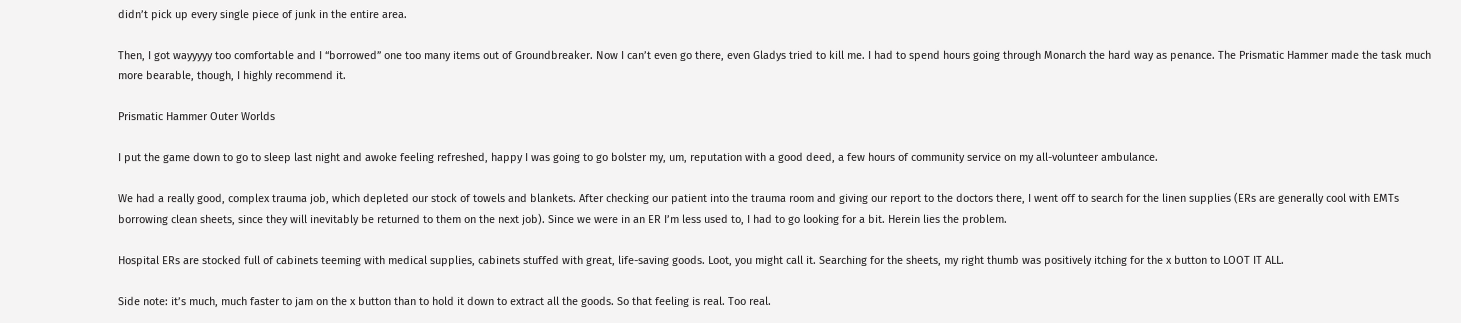didn’t pick up every single piece of junk in the entire area.

Then, I got wayyyyy too comfortable and I “borrowed” one too many items out of Groundbreaker. Now I can’t even go there, even Gladys tried to kill me. I had to spend hours going through Monarch the hard way as penance. The Prismatic Hammer made the task much more bearable, though, I highly recommend it.

Prismatic Hammer Outer Worlds

I put the game down to go to sleep last night and awoke feeling refreshed, happy I was going to go bolster my, um, reputation with a good deed, a few hours of community service on my all-volunteer ambulance.

We had a really good, complex trauma job, which depleted our stock of towels and blankets. After checking our patient into the trauma room and giving our report to the doctors there, I went off to search for the linen supplies (ERs are generally cool with EMTs borrowing clean sheets, since they will inevitably be returned to them on the next job). Since we were in an ER I’m less used to, I had to go looking for a bit. Herein lies the problem.

Hospital ERs are stocked full of cabinets teeming with medical supplies, cabinets stuffed with great, life-saving goods. Loot, you might call it. Searching for the sheets, my right thumb was positively itching for the x button to LOOT IT ALL.

Side note: it’s much, much faster to jam on the x button than to hold it down to extract all the goods. So that feeling is real. Too real.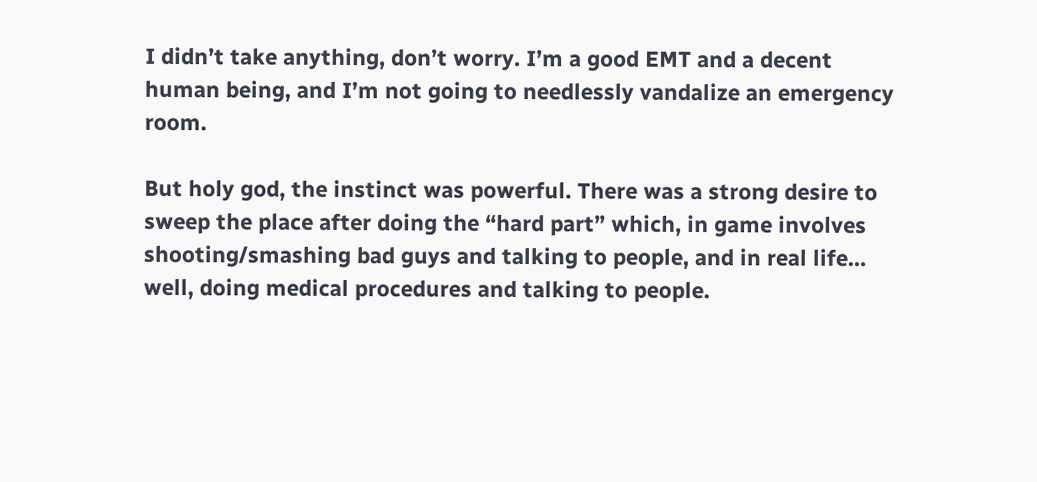I didn’t take anything, don’t worry. I’m a good EMT and a decent human being, and I’m not going to needlessly vandalize an emergency room.

But holy god, the instinct was powerful. There was a strong desire to sweep the place after doing the “hard part” which, in game involves shooting/smashing bad guys and talking to people, and in real life… well, doing medical procedures and talking to people.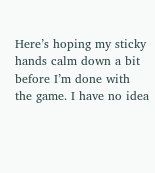Here’s hoping my sticky hands calm down a bit before I’m done with the game. I have no idea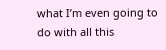what I’m even going to do with all this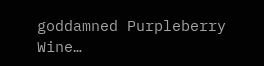goddamned Purpleberry Wine…